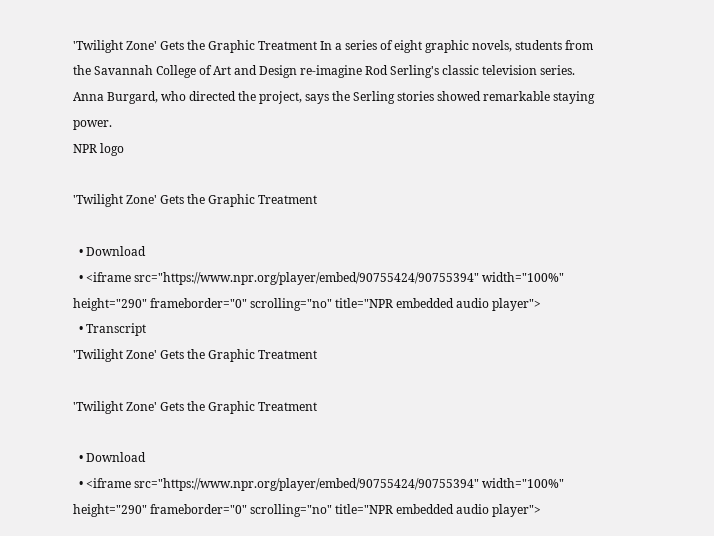'Twilight Zone' Gets the Graphic Treatment In a series of eight graphic novels, students from the Savannah College of Art and Design re-imagine Rod Serling's classic television series. Anna Burgard, who directed the project, says the Serling stories showed remarkable staying power.
NPR logo

'Twilight Zone' Gets the Graphic Treatment

  • Download
  • <iframe src="https://www.npr.org/player/embed/90755424/90755394" width="100%" height="290" frameborder="0" scrolling="no" title="NPR embedded audio player">
  • Transcript
'Twilight Zone' Gets the Graphic Treatment

'Twilight Zone' Gets the Graphic Treatment

  • Download
  • <iframe src="https://www.npr.org/player/embed/90755424/90755394" width="100%" height="290" frameborder="0" scrolling="no" title="NPR embedded audio player">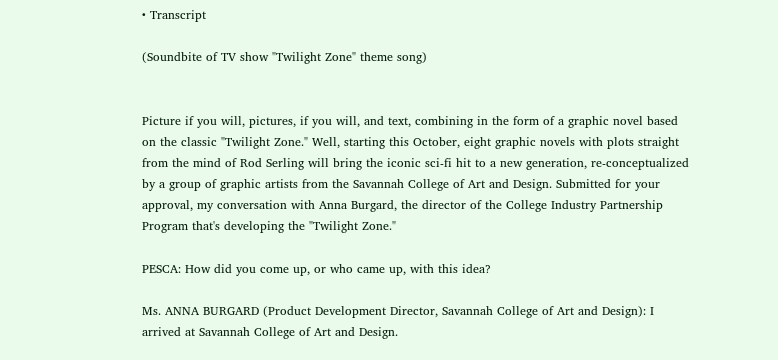• Transcript

(Soundbite of TV show "Twilight Zone" theme song)


Picture if you will, pictures, if you will, and text, combining in the form of a graphic novel based on the classic "Twilight Zone." Well, starting this October, eight graphic novels with plots straight from the mind of Rod Serling will bring the iconic sci-fi hit to a new generation, re-conceptualized by a group of graphic artists from the Savannah College of Art and Design. Submitted for your approval, my conversation with Anna Burgard, the director of the College Industry Partnership Program that's developing the "Twilight Zone."

PESCA: How did you come up, or who came up, with this idea?

Ms. ANNA BURGARD (Product Development Director, Savannah College of Art and Design): I arrived at Savannah College of Art and Design.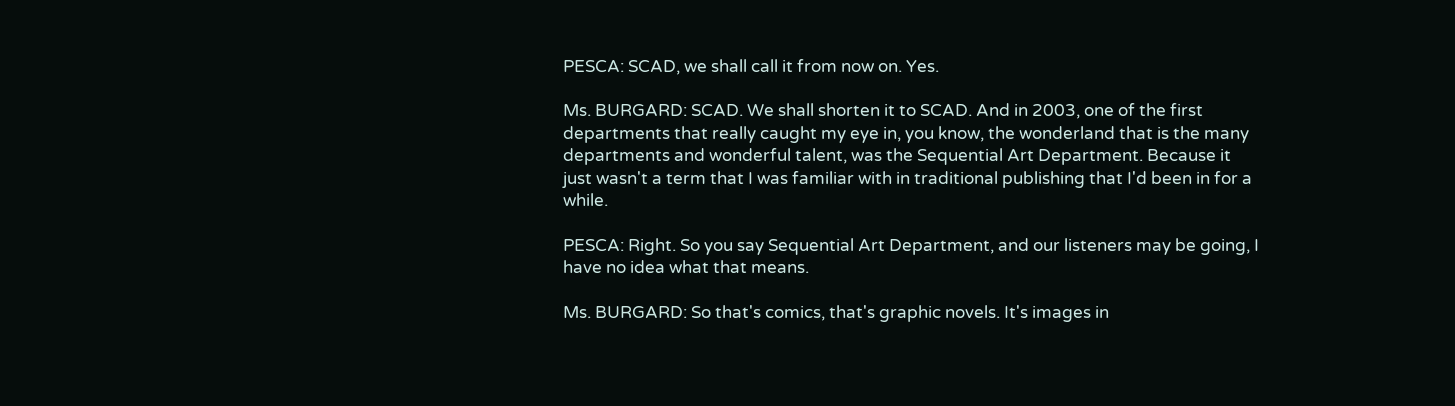PESCA: SCAD, we shall call it from now on. Yes.

Ms. BURGARD: SCAD. We shall shorten it to SCAD. And in 2003, one of the first departments that really caught my eye in, you know, the wonderland that is the many departments and wonderful talent, was the Sequential Art Department. Because it just wasn't a term that I was familiar with in traditional publishing that I'd been in for a while.

PESCA: Right. So you say Sequential Art Department, and our listeners may be going, I have no idea what that means.

Ms. BURGARD: So that's comics, that's graphic novels. It's images in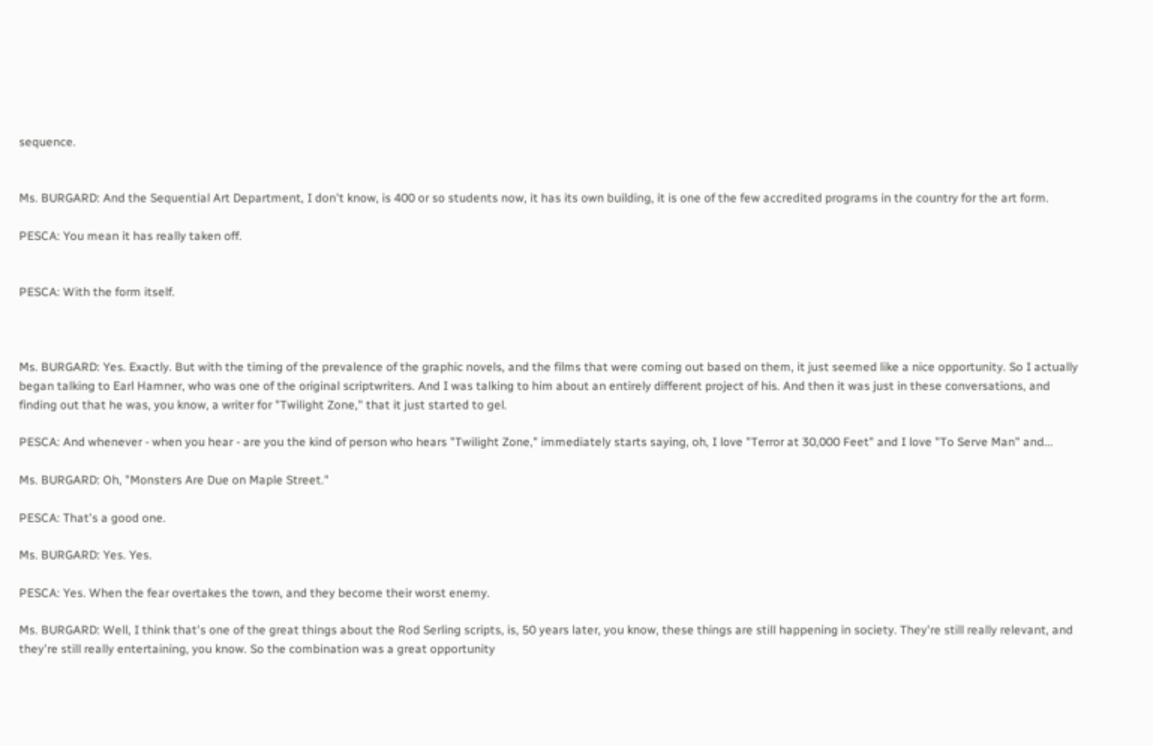sequence.


Ms. BURGARD: And the Sequential Art Department, I don't know, is 400 or so students now, it has its own building, it is one of the few accredited programs in the country for the art form.

PESCA: You mean it has really taken off.


PESCA: With the form itself.



Ms. BURGARD: Yes. Exactly. But with the timing of the prevalence of the graphic novels, and the films that were coming out based on them, it just seemed like a nice opportunity. So I actually began talking to Earl Hamner, who was one of the original scriptwriters. And I was talking to him about an entirely different project of his. And then it was just in these conversations, and finding out that he was, you know, a writer for "Twilight Zone," that it just started to gel.

PESCA: And whenever - when you hear - are you the kind of person who hears "Twilight Zone," immediately starts saying, oh, I love "Terror at 30,000 Feet" and I love "To Serve Man" and...

Ms. BURGARD: Oh, "Monsters Are Due on Maple Street."

PESCA: That's a good one.

Ms. BURGARD: Yes. Yes.

PESCA: Yes. When the fear overtakes the town, and they become their worst enemy.

Ms. BURGARD: Well, I think that's one of the great things about the Rod Serling scripts, is, 50 years later, you know, these things are still happening in society. They're still really relevant, and they're still really entertaining, you know. So the combination was a great opportunity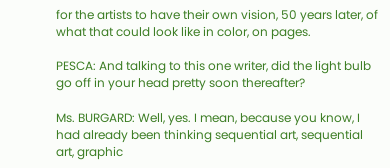for the artists to have their own vision, 50 years later, of what that could look like in color, on pages.

PESCA: And talking to this one writer, did the light bulb go off in your head pretty soon thereafter?

Ms. BURGARD: Well, yes. I mean, because you know, I had already been thinking sequential art, sequential art, graphic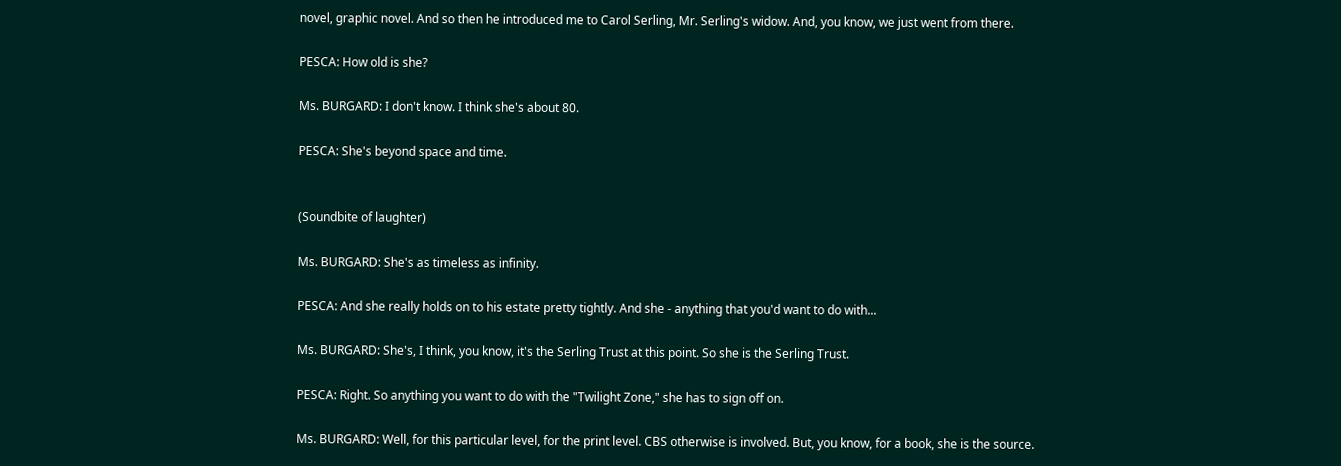novel, graphic novel. And so then he introduced me to Carol Serling, Mr. Serling's widow. And, you know, we just went from there.

PESCA: How old is she?

Ms. BURGARD: I don't know. I think she's about 80.

PESCA: She's beyond space and time.


(Soundbite of laughter)

Ms. BURGARD: She's as timeless as infinity.

PESCA: And she really holds on to his estate pretty tightly. And she - anything that you'd want to do with...

Ms. BURGARD: She's, I think, you know, it's the Serling Trust at this point. So she is the Serling Trust.

PESCA: Right. So anything you want to do with the "Twilight Zone," she has to sign off on.

Ms. BURGARD: Well, for this particular level, for the print level. CBS otherwise is involved. But, you know, for a book, she is the source.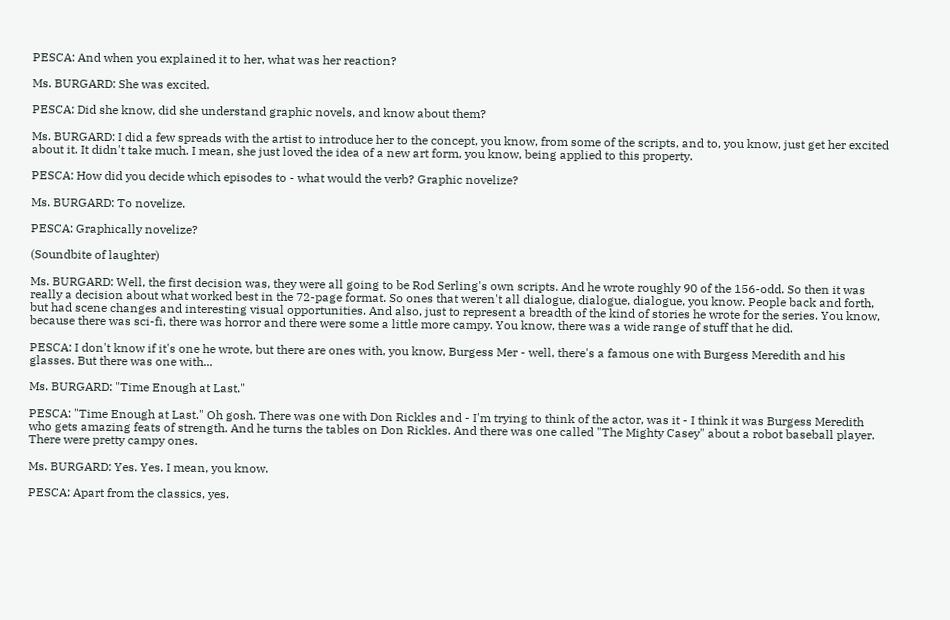PESCA: And when you explained it to her, what was her reaction?

Ms. BURGARD: She was excited.

PESCA: Did she know, did she understand graphic novels, and know about them?

Ms. BURGARD: I did a few spreads with the artist to introduce her to the concept, you know, from some of the scripts, and to, you know, just get her excited about it. It didn't take much. I mean, she just loved the idea of a new art form, you know, being applied to this property.

PESCA: How did you decide which episodes to - what would the verb? Graphic novelize?

Ms. BURGARD: To novelize.

PESCA: Graphically novelize?

(Soundbite of laughter)

Ms. BURGARD: Well, the first decision was, they were all going to be Rod Serling's own scripts. And he wrote roughly 90 of the 156-odd. So then it was really a decision about what worked best in the 72-page format. So ones that weren't all dialogue, dialogue, dialogue, you know. People back and forth, but had scene changes and interesting visual opportunities. And also, just to represent a breadth of the kind of stories he wrote for the series. You know, because there was sci-fi, there was horror and there were some a little more campy. You know, there was a wide range of stuff that he did.

PESCA: I don't know if it's one he wrote, but there are ones with, you know, Burgess Mer - well, there's a famous one with Burgess Meredith and his glasses. But there was one with...

Ms. BURGARD: "Time Enough at Last."

PESCA: "Time Enough at Last." Oh gosh. There was one with Don Rickles and - I'm trying to think of the actor, was it - I think it was Burgess Meredith who gets amazing feats of strength. And he turns the tables on Don Rickles. And there was one called "The Mighty Casey" about a robot baseball player. There were pretty campy ones.

Ms. BURGARD: Yes. Yes. I mean, you know.

PESCA: Apart from the classics, yes.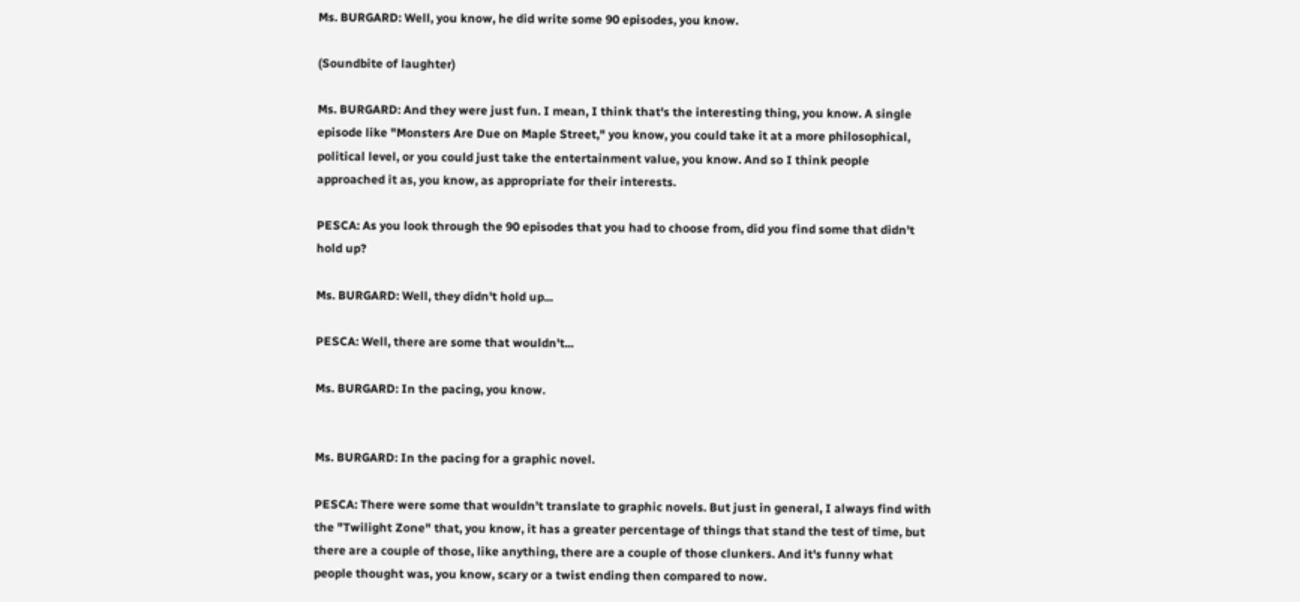Ms. BURGARD: Well, you know, he did write some 90 episodes, you know.

(Soundbite of laughter)

Ms. BURGARD: And they were just fun. I mean, I think that's the interesting thing, you know. A single episode like "Monsters Are Due on Maple Street," you know, you could take it at a more philosophical, political level, or you could just take the entertainment value, you know. And so I think people approached it as, you know, as appropriate for their interests.

PESCA: As you look through the 90 episodes that you had to choose from, did you find some that didn't hold up?

Ms. BURGARD: Well, they didn't hold up...

PESCA: Well, there are some that wouldn't...

Ms. BURGARD: In the pacing, you know.


Ms. BURGARD: In the pacing for a graphic novel.

PESCA: There were some that wouldn't translate to graphic novels. But just in general, I always find with the "Twilight Zone" that, you know, it has a greater percentage of things that stand the test of time, but there are a couple of those, like anything, there are a couple of those clunkers. And it's funny what people thought was, you know, scary or a twist ending then compared to now.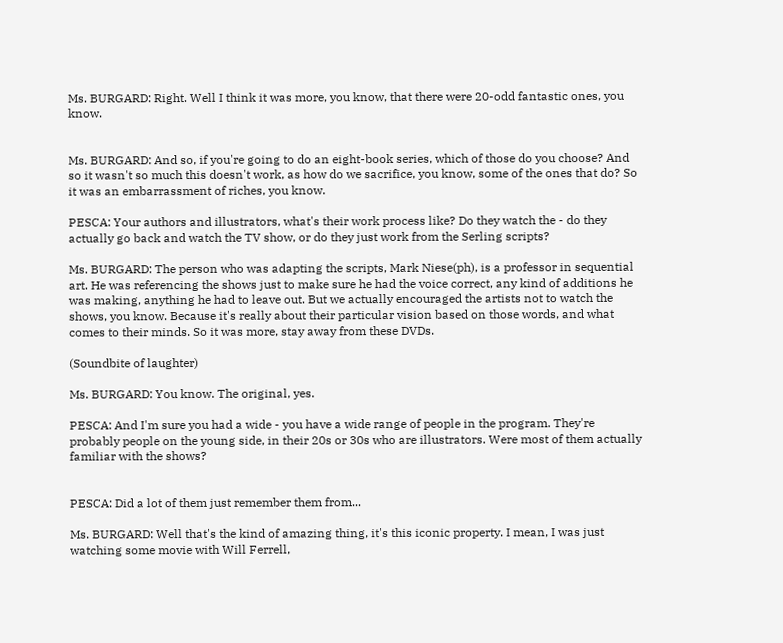Ms. BURGARD: Right. Well I think it was more, you know, that there were 20-odd fantastic ones, you know.


Ms. BURGARD: And so, if you're going to do an eight-book series, which of those do you choose? And so it wasn't so much this doesn't work, as how do we sacrifice, you know, some of the ones that do? So it was an embarrassment of riches, you know.

PESCA: Your authors and illustrators, what's their work process like? Do they watch the - do they actually go back and watch the TV show, or do they just work from the Serling scripts?

Ms. BURGARD: The person who was adapting the scripts, Mark Niese(ph), is a professor in sequential art. He was referencing the shows just to make sure he had the voice correct, any kind of additions he was making, anything he had to leave out. But we actually encouraged the artists not to watch the shows, you know. Because it's really about their particular vision based on those words, and what comes to their minds. So it was more, stay away from these DVDs.

(Soundbite of laughter)

Ms. BURGARD: You know. The original, yes.

PESCA: And I'm sure you had a wide - you have a wide range of people in the program. They're probably people on the young side, in their 20s or 30s who are illustrators. Were most of them actually familiar with the shows?


PESCA: Did a lot of them just remember them from...

Ms. BURGARD: Well that's the kind of amazing thing, it's this iconic property. I mean, I was just watching some movie with Will Ferrell,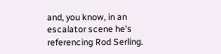and, you know, in an escalator scene he's referencing Rod Serling.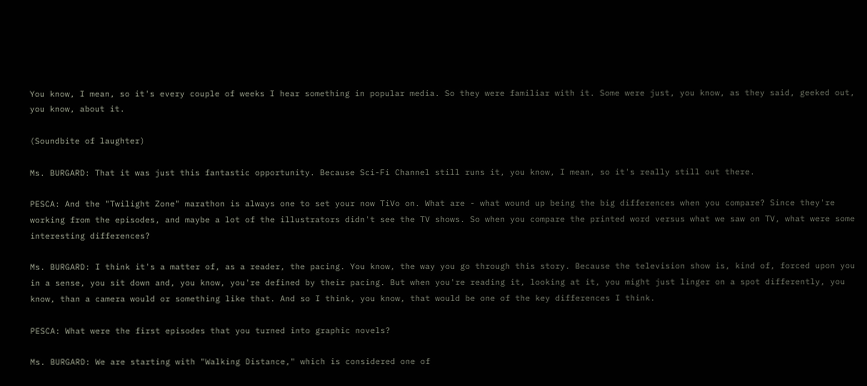You know, I mean, so it's every couple of weeks I hear something in popular media. So they were familiar with it. Some were just, you know, as they said, geeked out, you know, about it.

(Soundbite of laughter)

Ms. BURGARD: That it was just this fantastic opportunity. Because Sci-Fi Channel still runs it, you know, I mean, so it's really still out there.

PESCA: And the "Twilight Zone" marathon is always one to set your now TiVo on. What are - what wound up being the big differences when you compare? Since they're working from the episodes, and maybe a lot of the illustrators didn't see the TV shows. So when you compare the printed word versus what we saw on TV, what were some interesting differences?

Ms. BURGARD: I think it's a matter of, as a reader, the pacing. You know, the way you go through this story. Because the television show is, kind of, forced upon you in a sense, you sit down and, you know, you're defined by their pacing. But when you're reading it, looking at it, you might just linger on a spot differently, you know, than a camera would or something like that. And so I think, you know, that would be one of the key differences I think.

PESCA: What were the first episodes that you turned into graphic novels?

Ms. BURGARD: We are starting with "Walking Distance," which is considered one of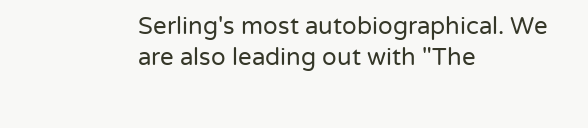Serling's most autobiographical. We are also leading out with "The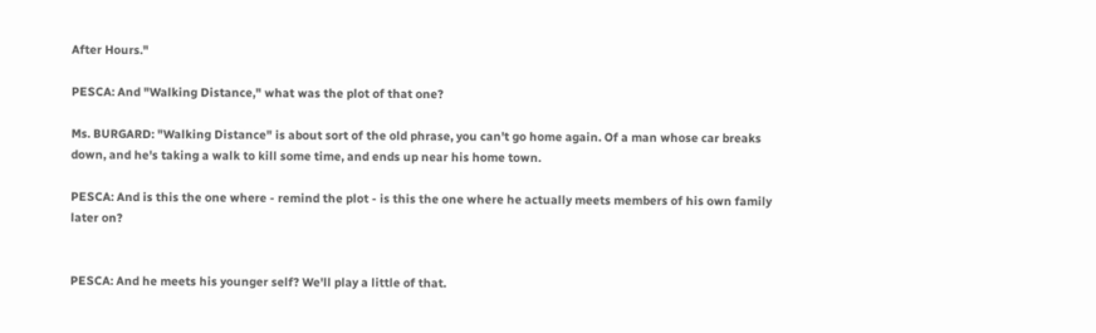After Hours."

PESCA: And "Walking Distance," what was the plot of that one?

Ms. BURGARD: "Walking Distance" is about sort of the old phrase, you can't go home again. Of a man whose car breaks down, and he's taking a walk to kill some time, and ends up near his home town.

PESCA: And is this the one where - remind the plot - is this the one where he actually meets members of his own family later on?


PESCA: And he meets his younger self? We'll play a little of that.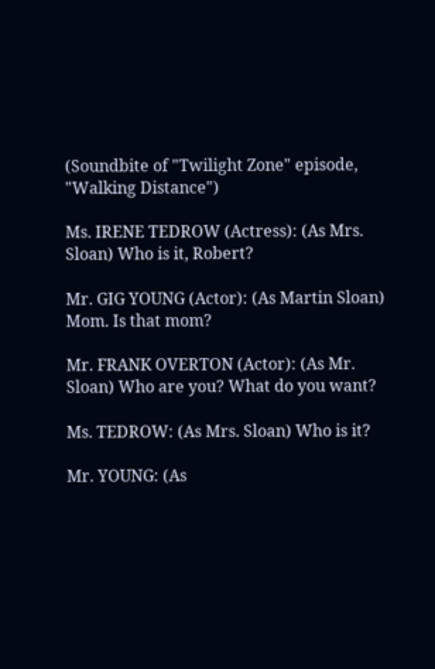(Soundbite of "Twilight Zone" episode, "Walking Distance")

Ms. IRENE TEDROW (Actress): (As Mrs. Sloan) Who is it, Robert?

Mr. GIG YOUNG (Actor): (As Martin Sloan) Mom. Is that mom?

Mr. FRANK OVERTON (Actor): (As Mr. Sloan) Who are you? What do you want?

Ms. TEDROW: (As Mrs. Sloan) Who is it?

Mr. YOUNG: (As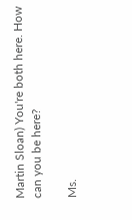Martin Sloan) You're both here. How can you be here?

Ms.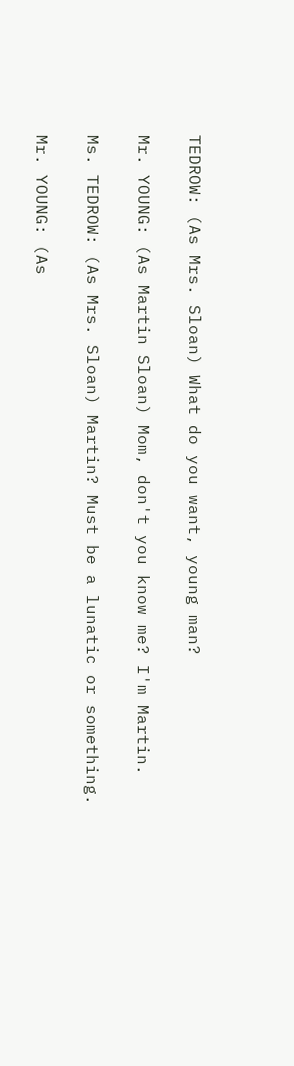TEDROW: (As Mrs. Sloan) What do you want, young man?

Mr. YOUNG: (As Martin Sloan) Mom, don't you know me? I'm Martin.

Ms. TEDROW: (As Mrs. Sloan) Martin? Must be a lunatic or something.

Mr. YOUNG: (As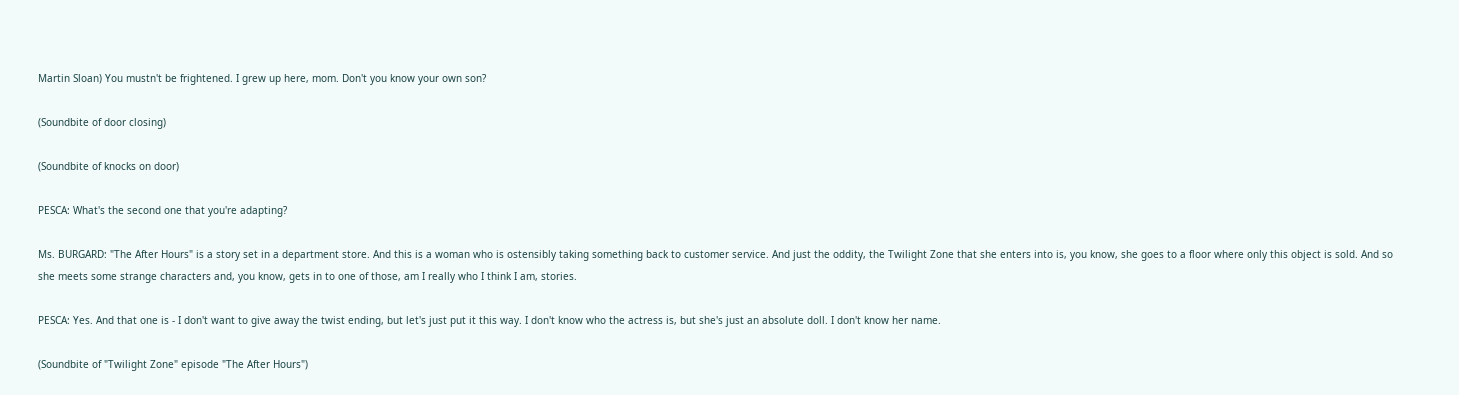Martin Sloan) You mustn't be frightened. I grew up here, mom. Don't you know your own son?

(Soundbite of door closing)

(Soundbite of knocks on door)

PESCA: What's the second one that you're adapting?

Ms. BURGARD: "The After Hours" is a story set in a department store. And this is a woman who is ostensibly taking something back to customer service. And just the oddity, the Twilight Zone that she enters into is, you know, she goes to a floor where only this object is sold. And so she meets some strange characters and, you know, gets in to one of those, am I really who I think I am, stories.

PESCA: Yes. And that one is - I don't want to give away the twist ending, but let's just put it this way. I don't know who the actress is, but she's just an absolute doll. I don't know her name.

(Soundbite of "Twilight Zone" episode "The After Hours")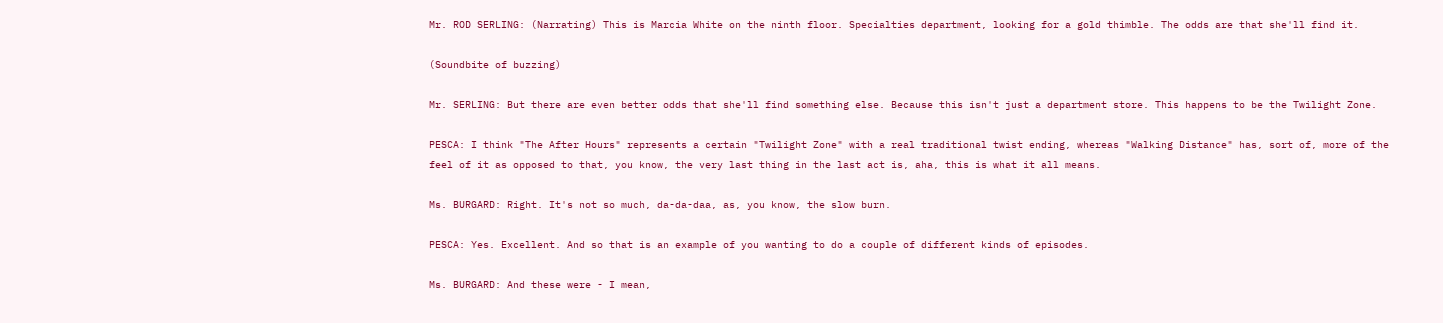Mr. ROD SERLING: (Narrating) This is Marcia White on the ninth floor. Specialties department, looking for a gold thimble. The odds are that she'll find it.

(Soundbite of buzzing)

Mr. SERLING: But there are even better odds that she'll find something else. Because this isn't just a department store. This happens to be the Twilight Zone.

PESCA: I think "The After Hours" represents a certain "Twilight Zone" with a real traditional twist ending, whereas "Walking Distance" has, sort of, more of the feel of it as opposed to that, you know, the very last thing in the last act is, aha, this is what it all means.

Ms. BURGARD: Right. It's not so much, da-da-daa, as, you know, the slow burn.

PESCA: Yes. Excellent. And so that is an example of you wanting to do a couple of different kinds of episodes.

Ms. BURGARD: And these were - I mean,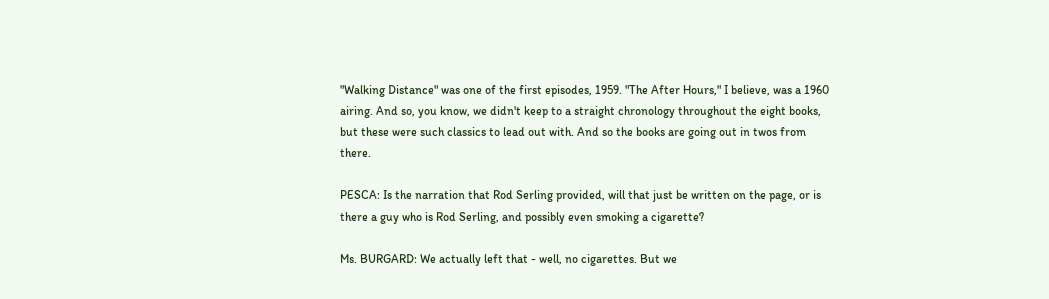"Walking Distance" was one of the first episodes, 1959. "The After Hours," I believe, was a 1960 airing. And so, you know, we didn't keep to a straight chronology throughout the eight books, but these were such classics to lead out with. And so the books are going out in twos from there.

PESCA: Is the narration that Rod Serling provided, will that just be written on the page, or is there a guy who is Rod Serling, and possibly even smoking a cigarette?

Ms. BURGARD: We actually left that - well, no cigarettes. But we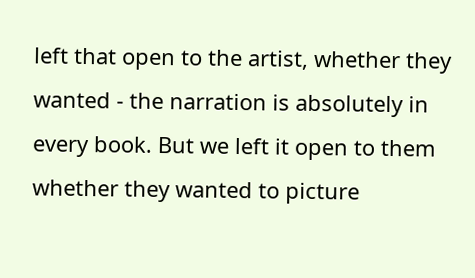left that open to the artist, whether they wanted - the narration is absolutely in every book. But we left it open to them whether they wanted to picture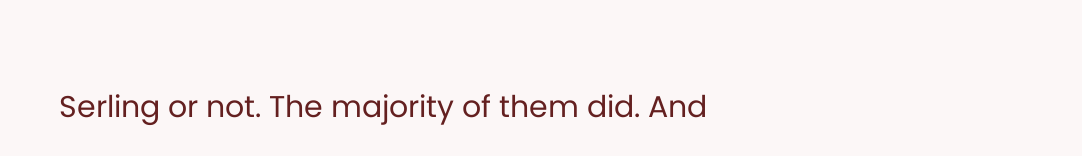Serling or not. The majority of them did. And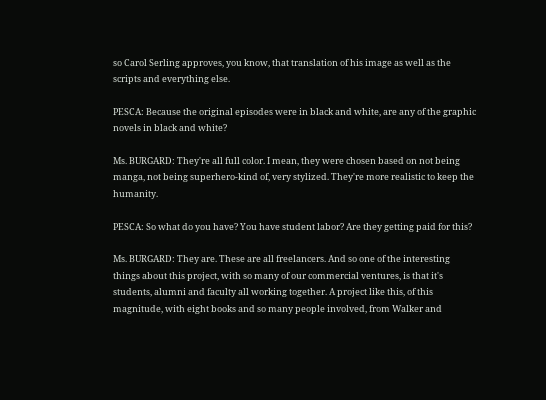so Carol Serling approves, you know, that translation of his image as well as the scripts and everything else.

PESCA: Because the original episodes were in black and white, are any of the graphic novels in black and white?

Ms. BURGARD: They're all full color. I mean, they were chosen based on not being manga, not being superhero-kind of, very stylized. They're more realistic to keep the humanity.

PESCA: So what do you have? You have student labor? Are they getting paid for this?

Ms. BURGARD: They are. These are all freelancers. And so one of the interesting things about this project, with so many of our commercial ventures, is that it's students, alumni and faculty all working together. A project like this, of this magnitude, with eight books and so many people involved, from Walker and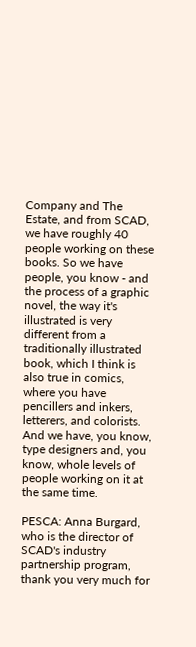Company and The Estate, and from SCAD, we have roughly 40 people working on these books. So we have people, you know - and the process of a graphic novel, the way it's illustrated is very different from a traditionally illustrated book, which I think is also true in comics, where you have pencillers and inkers, letterers, and colorists. And we have, you know, type designers and, you know, whole levels of people working on it at the same time.

PESCA: Anna Burgard, who is the director of SCAD's industry partnership program, thank you very much for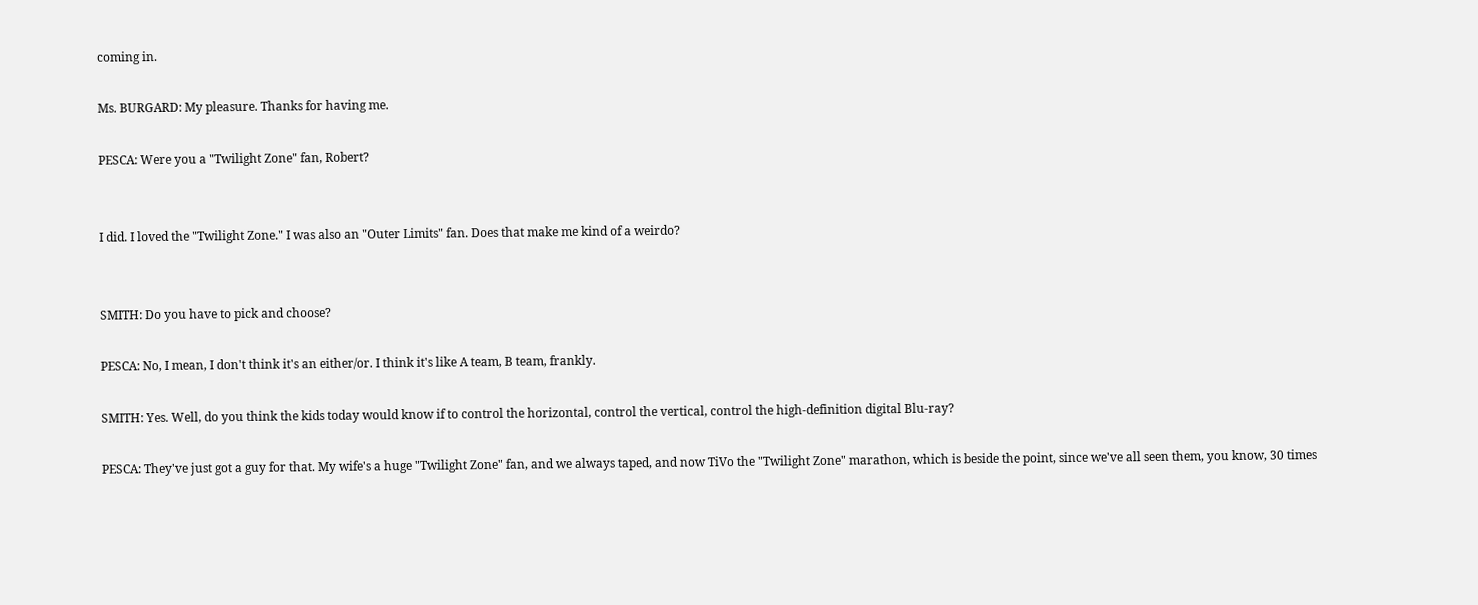coming in.

Ms. BURGARD: My pleasure. Thanks for having me.

PESCA: Were you a "Twilight Zone" fan, Robert?


I did. I loved the "Twilight Zone." I was also an "Outer Limits" fan. Does that make me kind of a weirdo?


SMITH: Do you have to pick and choose?

PESCA: No, I mean, I don't think it's an either/or. I think it's like A team, B team, frankly.

SMITH: Yes. Well, do you think the kids today would know if to control the horizontal, control the vertical, control the high-definition digital Blu-ray?

PESCA: They've just got a guy for that. My wife's a huge "Twilight Zone" fan, and we always taped, and now TiVo the "Twilight Zone" marathon, which is beside the point, since we've all seen them, you know, 30 times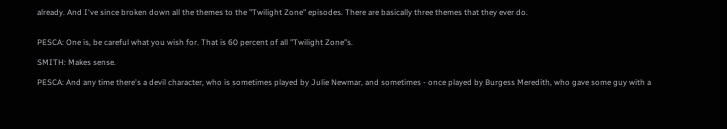already. And I've since broken down all the themes to the "Twilight Zone" episodes. There are basically three themes that they ever do.


PESCA: One is, be careful what you wish for. That is 60 percent of all "Twilight Zone"s.

SMITH: Makes sense.

PESCA: And any time there's a devil character, who is sometimes played by Julie Newmar, and sometimes - once played by Burgess Meredith, who gave some guy with a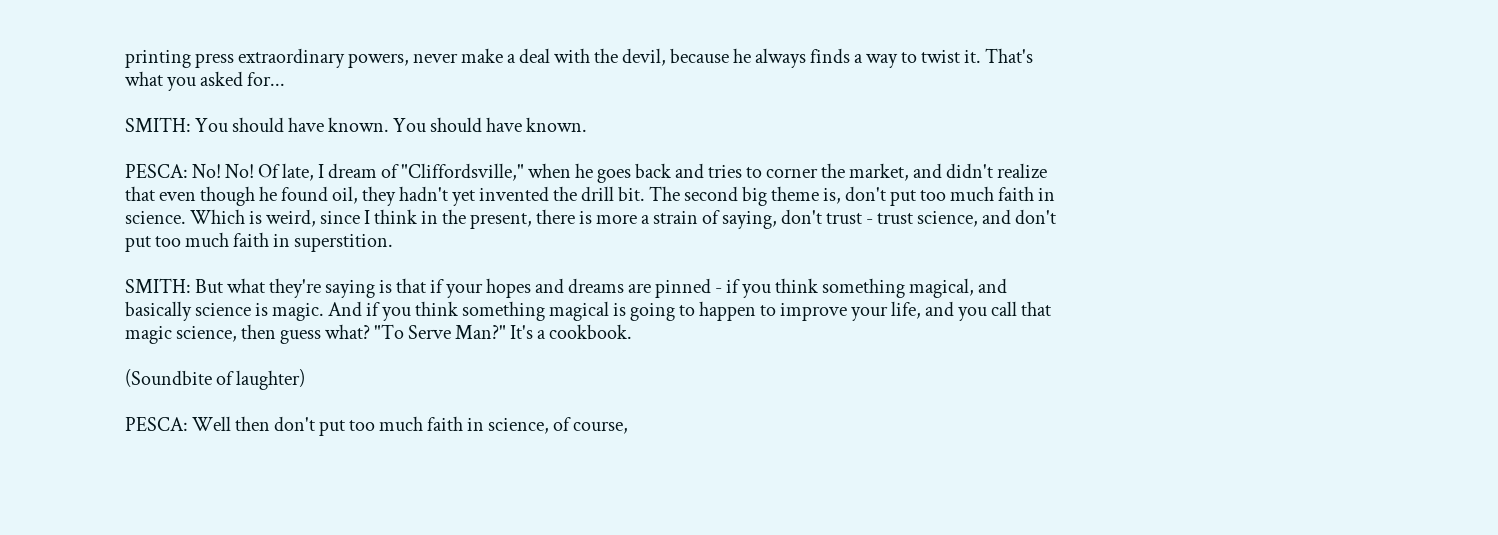printing press extraordinary powers, never make a deal with the devil, because he always finds a way to twist it. That's what you asked for...

SMITH: You should have known. You should have known.

PESCA: No! No! Of late, I dream of "Cliffordsville," when he goes back and tries to corner the market, and didn't realize that even though he found oil, they hadn't yet invented the drill bit. The second big theme is, don't put too much faith in science. Which is weird, since I think in the present, there is more a strain of saying, don't trust - trust science, and don't put too much faith in superstition.

SMITH: But what they're saying is that if your hopes and dreams are pinned - if you think something magical, and basically science is magic. And if you think something magical is going to happen to improve your life, and you call that magic science, then guess what? "To Serve Man?" It's a cookbook.

(Soundbite of laughter)

PESCA: Well then don't put too much faith in science, of course,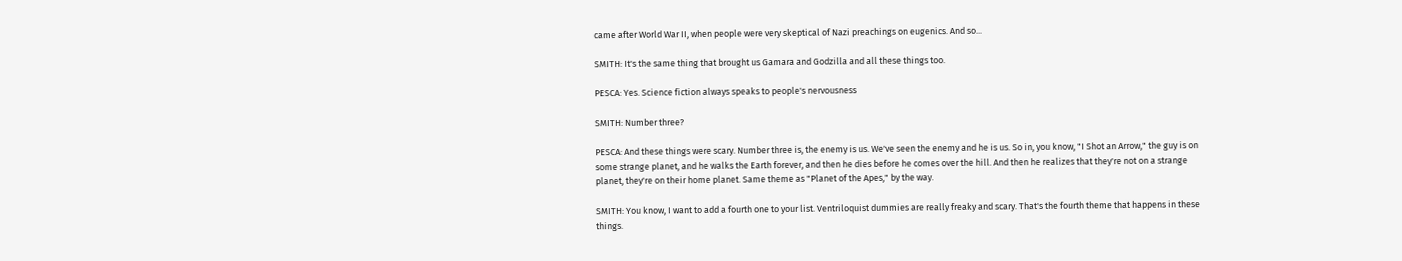came after World War II, when people were very skeptical of Nazi preachings on eugenics. And so...

SMITH: It's the same thing that brought us Gamara and Godzilla and all these things too.

PESCA: Yes. Science fiction always speaks to people's nervousness

SMITH: Number three?

PESCA: And these things were scary. Number three is, the enemy is us. We've seen the enemy and he is us. So in, you know, "I Shot an Arrow," the guy is on some strange planet, and he walks the Earth forever, and then he dies before he comes over the hill. And then he realizes that they're not on a strange planet, they're on their home planet. Same theme as "Planet of the Apes," by the way.

SMITH: You know, I want to add a fourth one to your list. Ventriloquist dummies are really freaky and scary. That's the fourth theme that happens in these things.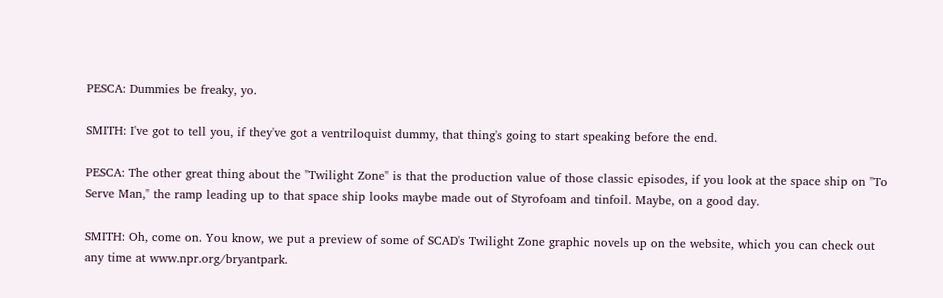PESCA: Dummies be freaky, yo.

SMITH: I've got to tell you, if they've got a ventriloquist dummy, that thing's going to start speaking before the end.

PESCA: The other great thing about the "Twilight Zone" is that the production value of those classic episodes, if you look at the space ship on "To Serve Man," the ramp leading up to that space ship looks maybe made out of Styrofoam and tinfoil. Maybe, on a good day.

SMITH: Oh, come on. You know, we put a preview of some of SCAD's Twilight Zone graphic novels up on the website, which you can check out any time at www.npr.org/bryantpark.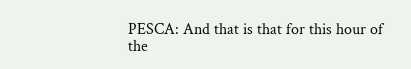PESCA: And that is that for this hour of the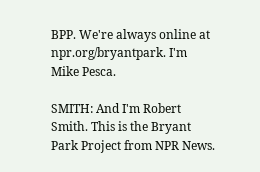BPP. We're always online at npr.org/bryantpark. I'm Mike Pesca.

SMITH: And I'm Robert Smith. This is the Bryant Park Project from NPR News.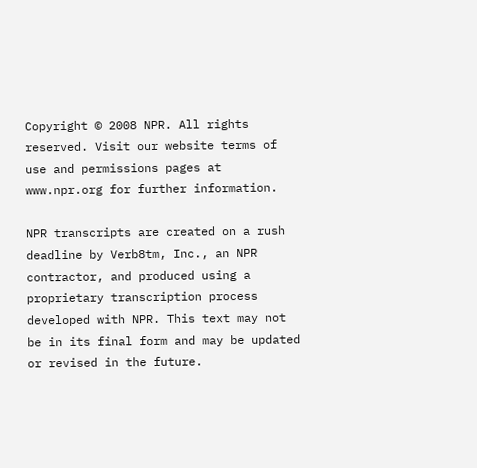Copyright © 2008 NPR. All rights reserved. Visit our website terms of use and permissions pages at www.npr.org for further information.

NPR transcripts are created on a rush deadline by Verb8tm, Inc., an NPR contractor, and produced using a proprietary transcription process developed with NPR. This text may not be in its final form and may be updated or revised in the future.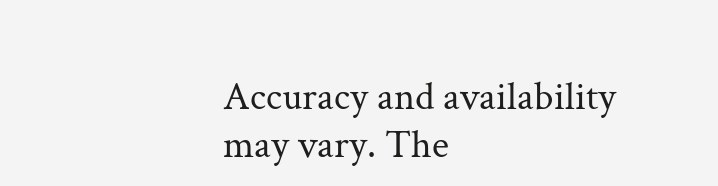Accuracy and availability may vary. The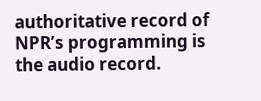authoritative record of NPR’s programming is the audio record.